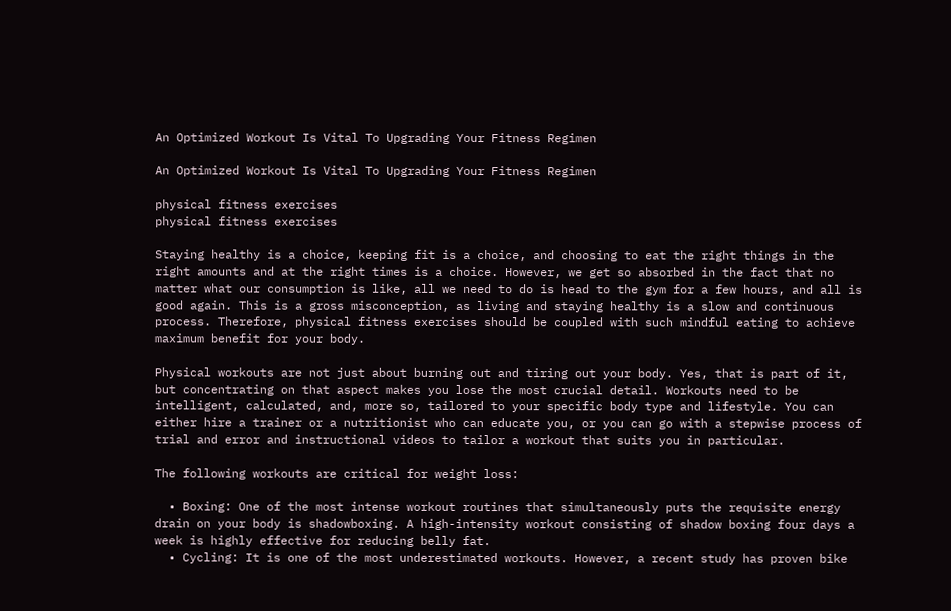An Optimized Workout Is Vital To Upgrading Your Fitness Regimen

An Optimized Workout Is Vital To Upgrading Your Fitness Regimen

physical fitness exercises
physical fitness exercises

Staying healthy is a choice, keeping fit is a choice, and choosing to eat the right things in the right amounts and at the right times is a choice. However, we get so absorbed in the fact that no matter what our consumption is like, all we need to do is head to the gym for a few hours, and all is good again. This is a gross misconception, as living and staying healthy is a slow and continuous process. Therefore, physical fitness exercises should be coupled with such mindful eating to achieve maximum benefit for your body.

Physical workouts are not just about burning out and tiring out your body. Yes, that is part of it, but concentrating on that aspect makes you lose the most crucial detail. Workouts need to be intelligent, calculated, and, more so, tailored to your specific body type and lifestyle. You can either hire a trainer or a nutritionist who can educate you, or you can go with a stepwise process of trial and error and instructional videos to tailor a workout that suits you in particular.

The following workouts are critical for weight loss:

  • Boxing: One of the most intense workout routines that simultaneously puts the requisite energy drain on your body is shadowboxing. A high-intensity workout consisting of shadow boxing four days a week is highly effective for reducing belly fat.
  • Cycling: It is one of the most underestimated workouts. However, a recent study has proven bike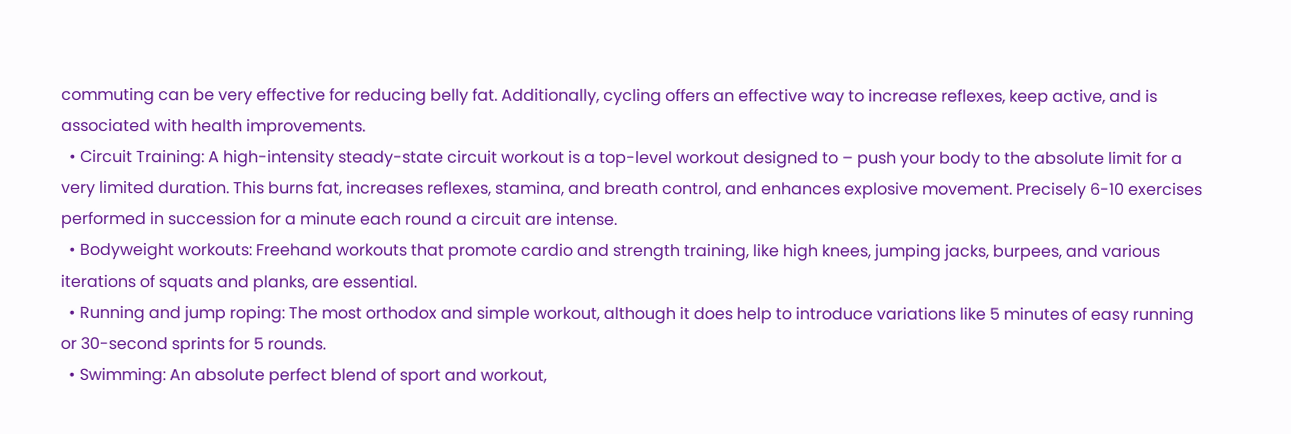commuting can be very effective for reducing belly fat. Additionally, cycling offers an effective way to increase reflexes, keep active, and is associated with health improvements.
  • Circuit Training: A high-intensity steady-state circuit workout is a top-level workout designed to – push your body to the absolute limit for a very limited duration. This burns fat, increases reflexes, stamina, and breath control, and enhances explosive movement. Precisely 6-10 exercises performed in succession for a minute each round a circuit are intense.
  • Bodyweight workouts: Freehand workouts that promote cardio and strength training, like high knees, jumping jacks, burpees, and various iterations of squats and planks, are essential.
  • Running and jump roping: The most orthodox and simple workout, although it does help to introduce variations like 5 minutes of easy running or 30-second sprints for 5 rounds.
  • Swimming: An absolute perfect blend of sport and workout,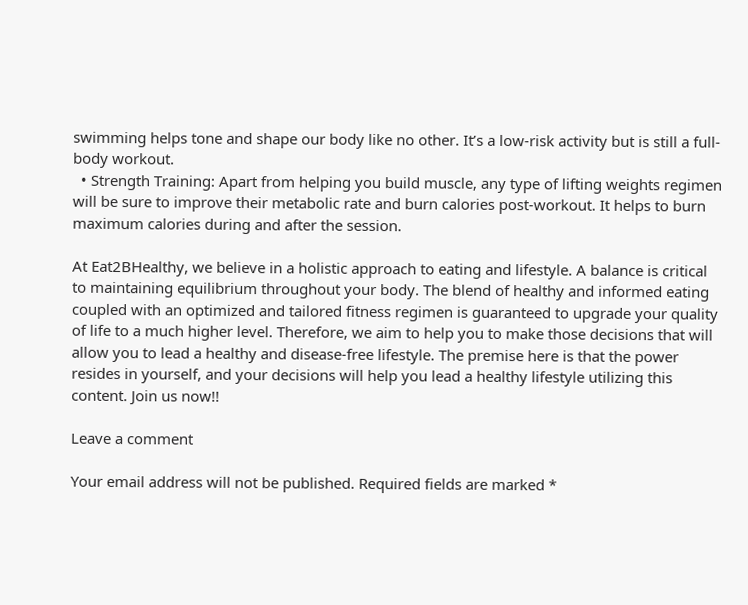swimming helps tone and shape our body like no other. It’s a low-risk activity but is still a full-body workout.
  • Strength Training: Apart from helping you build muscle, any type of lifting weights regimen will be sure to improve their metabolic rate and burn calories post-workout. It helps to burn maximum calories during and after the session.

At Eat2BHealthy, we believe in a holistic approach to eating and lifestyle. A balance is critical to maintaining equilibrium throughout your body. The blend of healthy and informed eating coupled with an optimized and tailored fitness regimen is guaranteed to upgrade your quality of life to a much higher level. Therefore, we aim to help you to make those decisions that will allow you to lead a healthy and disease-free lifestyle. The premise here is that the power resides in yourself, and your decisions will help you lead a healthy lifestyle utilizing this content. Join us now!!

Leave a comment

Your email address will not be published. Required fields are marked *